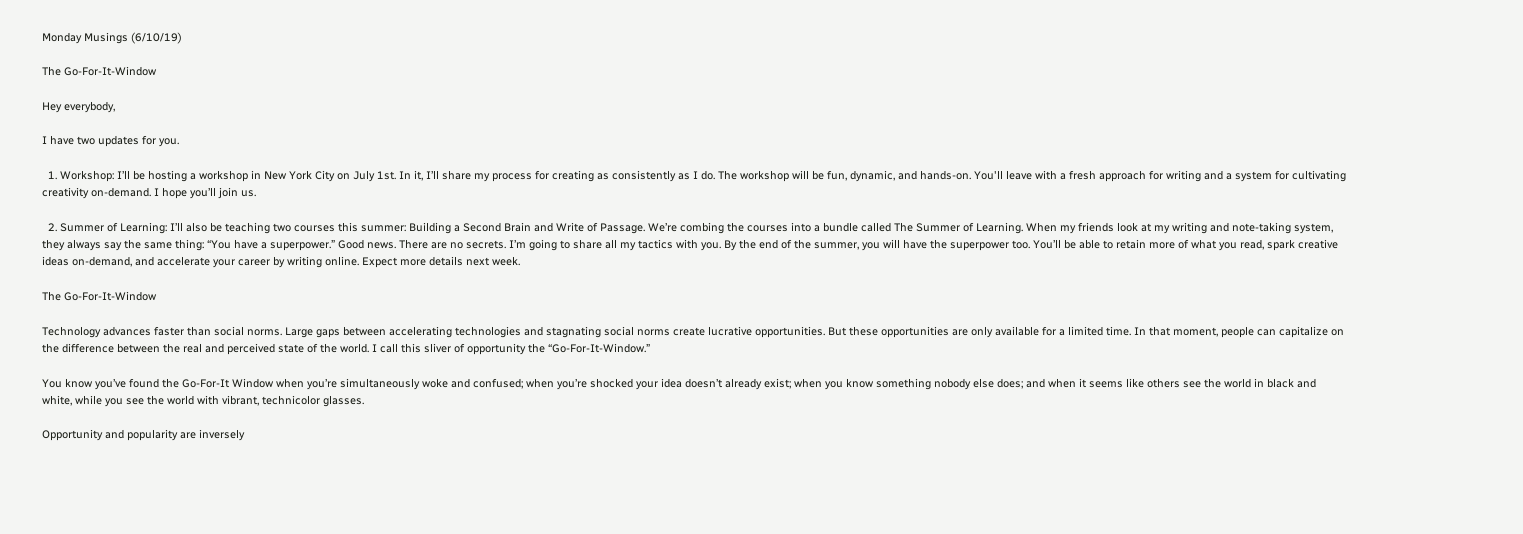Monday Musings (6/10/19)

The Go-For-It-Window

Hey everybody,

I have two updates for you.

  1. Workshop: I’ll be hosting a workshop in New York City on July 1st. In it, I’ll share my process for creating as consistently as I do. The workshop will be fun, dynamic, and hands-on. You'll leave with a fresh approach for writing and a system for cultivating creativity on-demand. I hope you’ll join us.

  2. Summer of Learning: I’ll also be teaching two courses this summer: Building a Second Brain and Write of Passage. We’re combing the courses into a bundle called The Summer of Learning. When my friends look at my writing and note-taking system, they always say the same thing: “You have a superpower.” Good news. There are no secrets. I’m going to share all my tactics with you. By the end of the summer, you will have the superpower too. You’ll be able to retain more of what you read, spark creative ideas on-demand, and accelerate your career by writing online. Expect more details next week.

The Go-For-It-Window

Technology advances faster than social norms. Large gaps between accelerating technologies and stagnating social norms create lucrative opportunities. But these opportunities are only available for a limited time. In that moment, people can capitalize on the difference between the real and perceived state of the world. I call this sliver of opportunity the “Go-For-It-Window.”

You know you’ve found the Go-For-It Window when you’re simultaneously woke and confused; when you’re shocked your idea doesn’t already exist; when you know something nobody else does; and when it seems like others see the world in black and white, while you see the world with vibrant, technicolor glasses.

Opportunity and popularity are inversely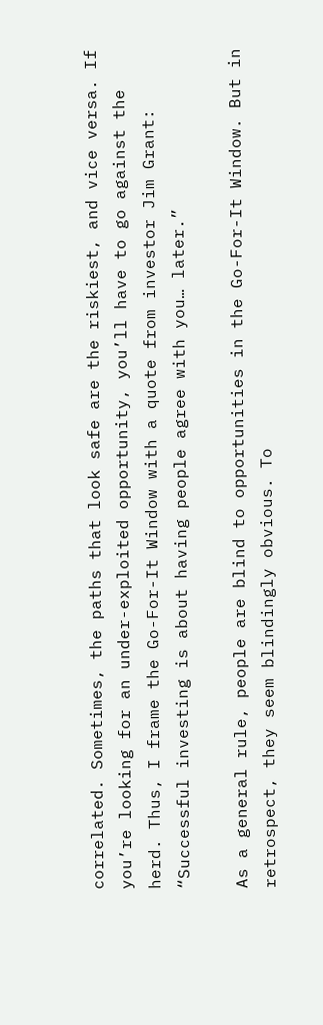correlated. Sometimes, the paths that look safe are the riskiest, and vice versa. If you’re looking for an under-exploited opportunity, you’ll have to go against the herd. Thus, I frame the Go-For-It Window with a quote from investor Jim Grant: “Successful investing is about having people agree with you… later.”

As a general rule, people are blind to opportunities in the Go-For-It Window. But in retrospect, they seem blindingly obvious. To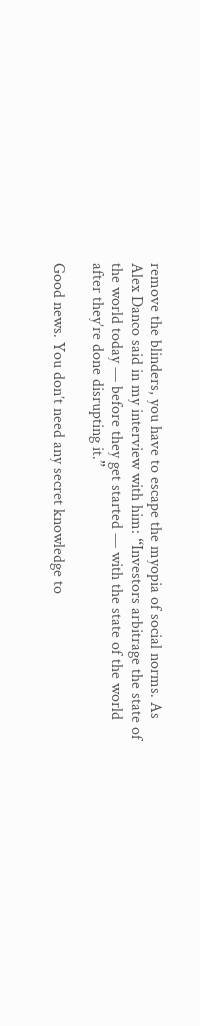remove the blinders, you have to escape the myopia of social norms. As Alex Danco said in my interview with him: “Investors arbitrage the state of the world today — before they get started — with the state of the world after they’re done disrupting it.”

Good news. You don’t need any secret knowledge to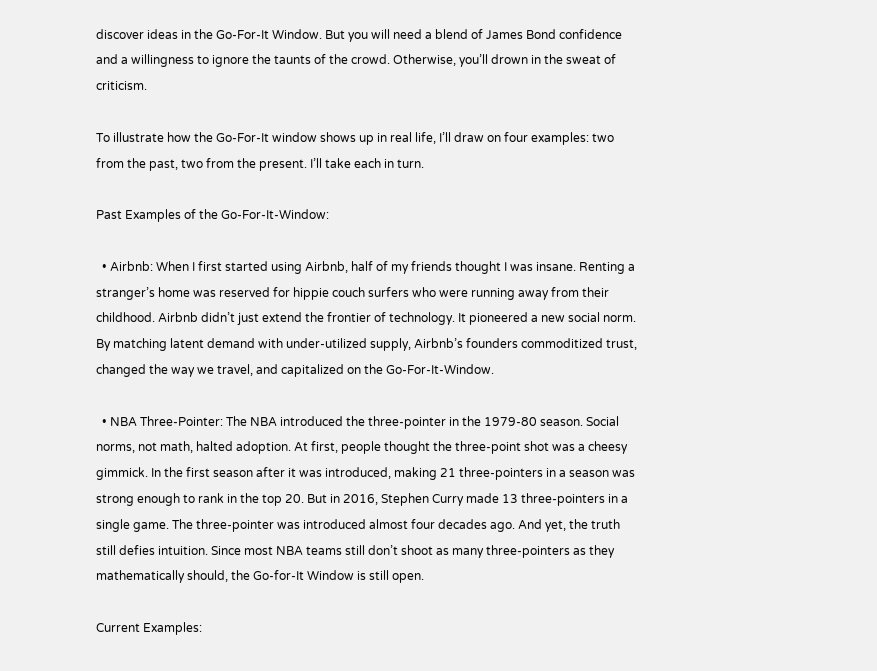discover ideas in the Go-For-It Window. But you will need a blend of James Bond confidence and a willingness to ignore the taunts of the crowd. Otherwise, you’ll drown in the sweat of criticism.

To illustrate how the Go-For-It window shows up in real life, I’ll draw on four examples: two from the past, two from the present. I’ll take each in turn.

Past Examples of the Go-For-It-Window:

  • Airbnb: When I first started using Airbnb, half of my friends thought I was insane. Renting a stranger’s home was reserved for hippie couch surfers who were running away from their childhood. Airbnb didn’t just extend the frontier of technology. It pioneered a new social norm. By matching latent demand with under-utilized supply, Airbnb’s founders commoditized trust, changed the way we travel, and capitalized on the Go-For-It-Window.

  • NBA Three-Pointer: The NBA introduced the three-pointer in the 1979-80 season. Social norms, not math, halted adoption. At first, people thought the three-point shot was a cheesy gimmick. In the first season after it was introduced, making 21 three-pointers in a season was strong enough to rank in the top 20. But in 2016, Stephen Curry made 13 three-pointers in a single game. The three-pointer was introduced almost four decades ago. And yet, the truth still defies intuition. Since most NBA teams still don’t shoot as many three-pointers as they mathematically should, the Go-for-It Window is still open.

Current Examples: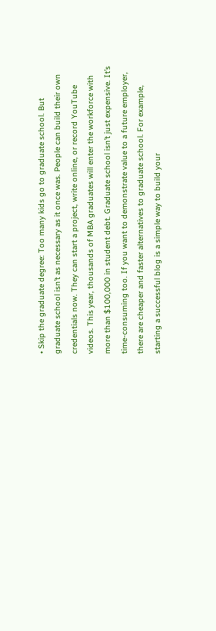• Skip the graduate degree: Too many kids go to graduate school. But graduate school isn’t as necessary as it once was. People can build their own credentials now. They can start a project, write online, or record YouTube videos. This year, thousands of MBA graduates will enter the workforce with more than $100,000 in student debt. Graduate school isn’t just expensive. It’s time-consuming too. If you want to demonstrate value to a future employer, there are cheaper and faster alternatives to graduate school. For example, starting a successful blog is a simple way to build your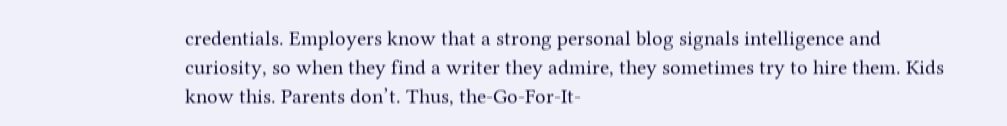credentials. Employers know that a strong personal blog signals intelligence and curiosity, so when they find a writer they admire, they sometimes try to hire them. Kids know this. Parents don’t. Thus, the-Go-For-It-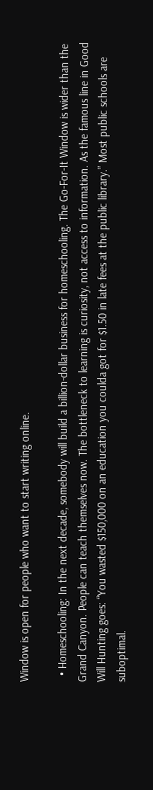Window is open for people who want to start writing online.

  • Homeschooling: In the next decade, somebody will build a billion-dollar business for homeschooling. The Go-For-It Window is wider than the Grand Canyon. People can teach themselves now. The bottleneck to learning is curiosity, not access to information. As the famous line in Good Will Hunting goes: “You wasted $150,000 on an education you coulda got for $1.50 in late fees at the public library.” Most public schools are suboptimal.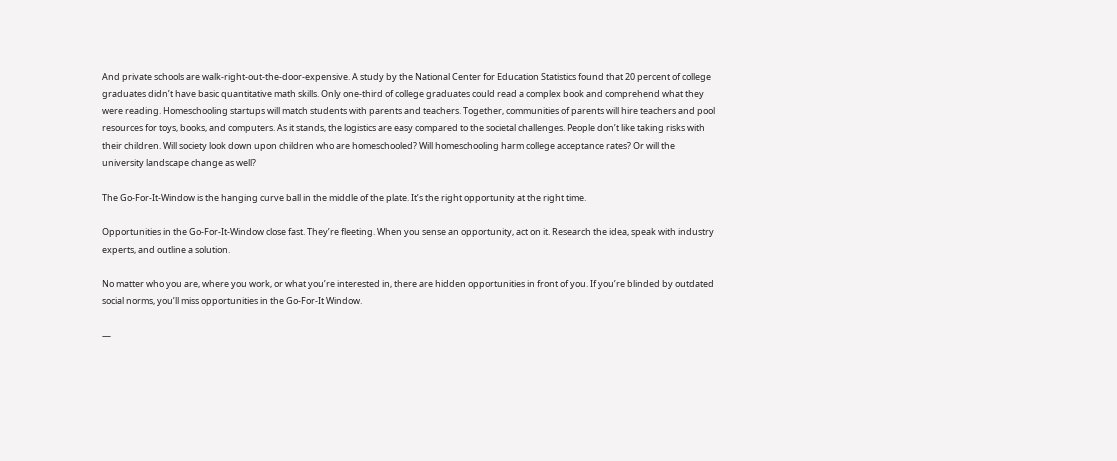And private schools are walk-right-out-the-door-expensive. A study by the National Center for Education Statistics found that 20 percent of college graduates didn’t have basic quantitative math skills. Only one-third of college graduates could read a complex book and comprehend what they were reading. Homeschooling startups will match students with parents and teachers. Together, communities of parents will hire teachers and pool resources for toys, books, and computers. As it stands, the logistics are easy compared to the societal challenges. People don’t like taking risks with their children. Will society look down upon children who are homeschooled? Will homeschooling harm college acceptance rates? Or will the university landscape change as well?

The Go-For-It-Window is the hanging curve ball in the middle of the plate. It’s the right opportunity at the right time.

Opportunities in the Go-For-It-Window close fast. They’re fleeting. When you sense an opportunity, act on it. Research the idea, speak with industry experts, and outline a solution.

No matter who you are, where you work, or what you’re interested in, there are hidden opportunities in front of you. If you’re blinded by outdated social norms, you’ll miss opportunities in the Go-For-It Window.

—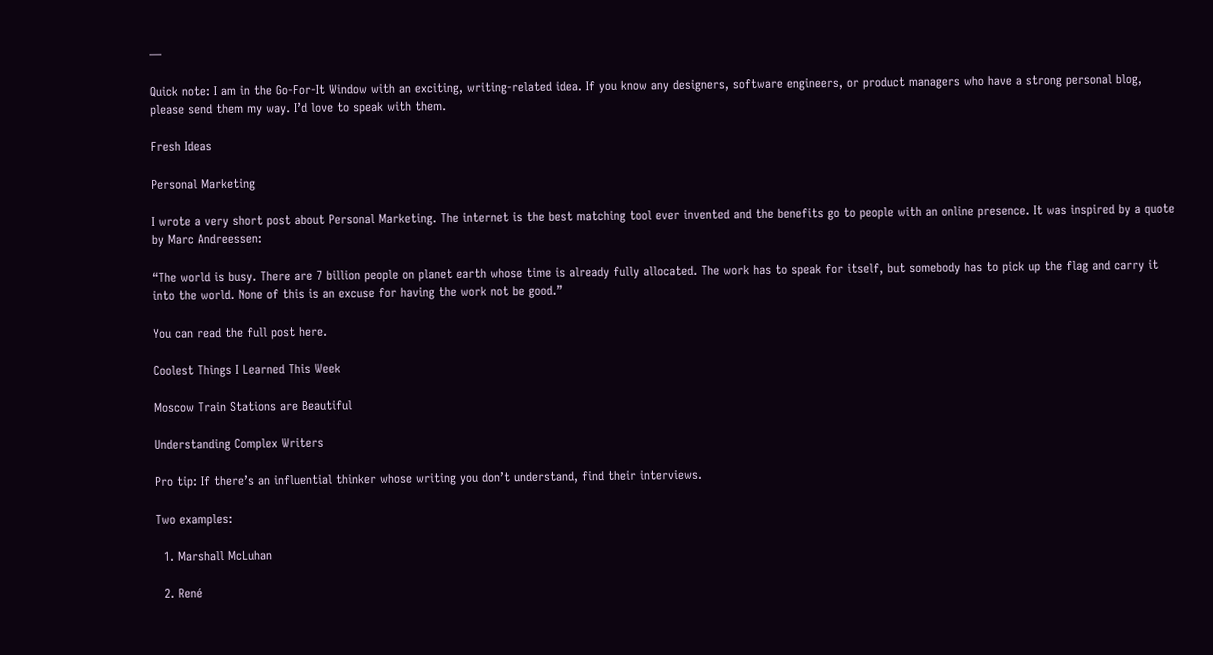—

Quick note: I am in the Go-For-It Window with an exciting, writing-related idea. If you know any designers, software engineers, or product managers who have a strong personal blog, please send them my way. I’d love to speak with them.

Fresh Ideas

Personal Marketing

I wrote a very short post about Personal Marketing. The internet is the best matching tool ever invented and the benefits go to people with an online presence. It was inspired by a quote by Marc Andreessen:

“The world is busy. There are 7 billion people on planet earth whose time is already fully allocated. The work has to speak for itself, but somebody has to pick up the flag and carry it into the world. None of this is an excuse for having the work not be good.”

You can read the full post here.

Coolest Things I Learned This Week

Moscow Train Stations are Beautiful

Understanding Complex Writers

Pro tip: If there’s an influential thinker whose writing you don’t understand, find their interviews.

Two examples:

  1. Marshall McLuhan

  2. René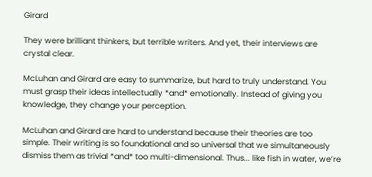Girard

They were brilliant thinkers, but terrible writers. And yet, their interviews are crystal clear.

McLuhan and Girard are easy to summarize, but hard to truly understand. You must grasp their ideas intellectually *and* emotionally. Instead of giving you knowledge, they change your perception.

McLuhan and Girard are hard to understand because their theories are too simple. Their writing is so foundational and so universal that we simultaneously dismiss them as trivial *and* too multi-dimensional. Thus... like fish in water, we’re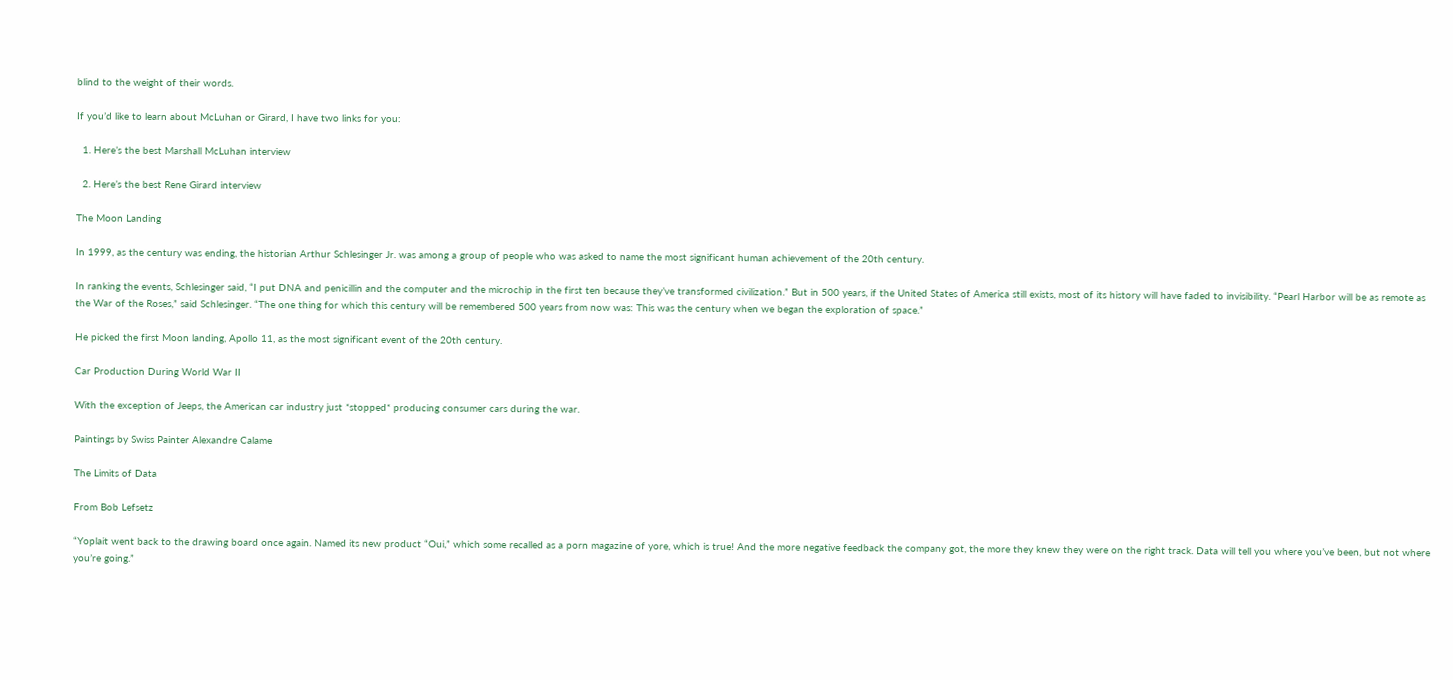blind to the weight of their words.

If you’d like to learn about McLuhan or Girard, I have two links for you:

  1. Here’s the best Marshall McLuhan interview

  2. Here’s the best Rene Girard interview

The Moon Landing

In 1999, as the century was ending, the historian Arthur Schlesinger Jr. was among a group of people who was asked to name the most significant human achievement of the 20th century.

In ranking the events, Schlesinger said, “I put DNA and penicillin and the computer and the microchip in the first ten because they’ve transformed civilization.” But in 500 years, if the United States of America still exists, most of its history will have faded to invisibility. “Pearl Harbor will be as remote as the War of the Roses,” said Schlesinger. “The one thing for which this century will be remembered 500 years from now was: This was the century when we began the exploration of space.”

He picked the first Moon landing, Apollo 11, as the most significant event of the 20th century.

Car Production During World War II

With the exception of Jeeps, the American car industry just *stopped* producing consumer cars during the war.

Paintings by Swiss Painter Alexandre Calame

The Limits of Data

From Bob Lefsetz

“Yoplait went back to the drawing board once again. Named its new product “Oui,” which some recalled as a porn magazine of yore, which is true! And the more negative feedback the company got, the more they knew they were on the right track. Data will tell you where you’ve been, but not where you’re going.”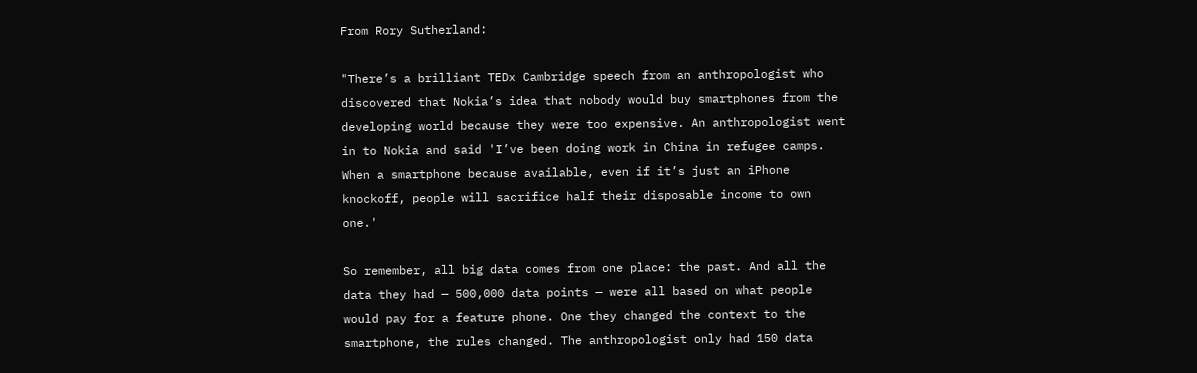From Rory Sutherland:

"There’s a brilliant TEDx Cambridge speech from an anthropologist who discovered that Nokia’s idea that nobody would buy smartphones from the developing world because they were too expensive. An anthropologist went in to Nokia and said 'I’ve been doing work in China in refugee camps. When a smartphone because available, even if it’s just an iPhone knockoff, people will sacrifice half their disposable income to own one.'

So remember, all big data comes from one place: the past. And all the data they had — 500,000 data points — were all based on what people would pay for a feature phone. One they changed the context to the smartphone, the rules changed. The anthropologist only had 150 data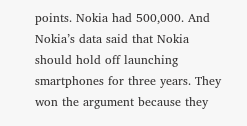points. Nokia had 500,000. And Nokia’s data said that Nokia should hold off launching smartphones for three years. They won the argument because they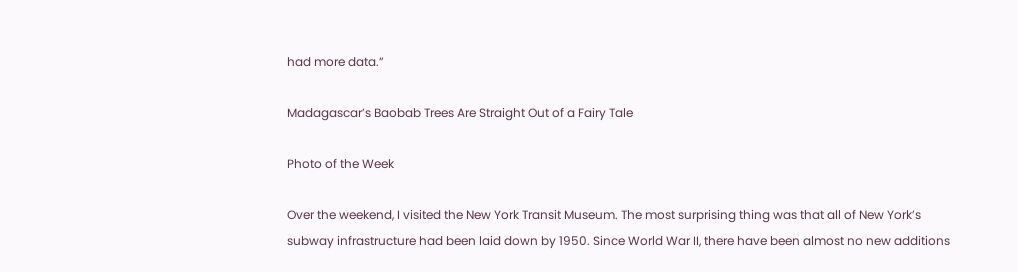had more data.”

Madagascar’s Baobab Trees Are Straight Out of a Fairy Tale

Photo of the Week

Over the weekend, I visited the New York Transit Museum. The most surprising thing was that all of New York’s subway infrastructure had been laid down by 1950. Since World War II, there have been almost no new additions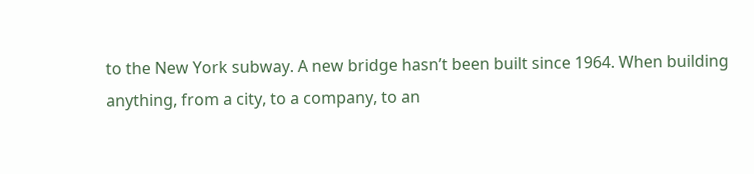to the New York subway. A new bridge hasn’t been built since 1964. When building anything, from a city, to a company, to an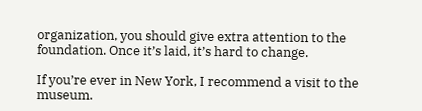organization, you should give extra attention to the foundation. Once it’s laid, it’s hard to change.

If you’re ever in New York, I recommend a visit to the museum.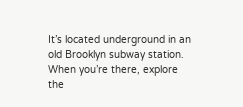It’s located underground in an old Brooklyn subway station. When you’re there, explore the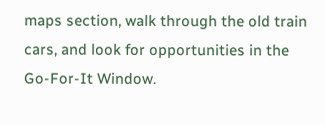maps section, walk through the old train cars, and look for opportunities in the Go-For-It Window.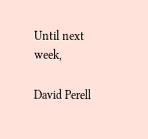Until next week,

David Perell